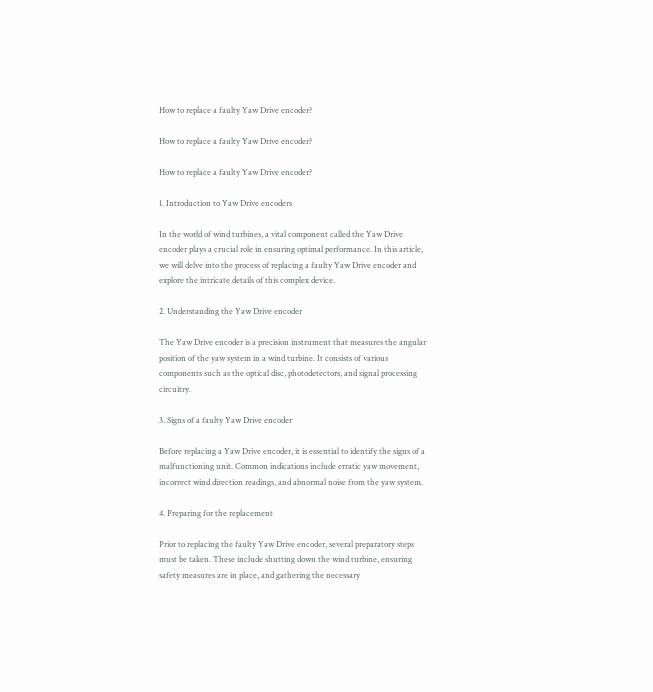How to replace a faulty Yaw Drive encoder?

How to replace a faulty Yaw Drive encoder?

How to replace a faulty Yaw Drive encoder?

1. Introduction to Yaw Drive encoders

In the world of wind turbines, a vital component called the Yaw Drive encoder plays a crucial role in ensuring optimal performance. In this article, we will delve into the process of replacing a faulty Yaw Drive encoder and explore the intricate details of this complex device.

2. Understanding the Yaw Drive encoder

The Yaw Drive encoder is a precision instrument that measures the angular position of the yaw system in a wind turbine. It consists of various components such as the optical disc, photodetectors, and signal processing circuitry.

3. Signs of a faulty Yaw Drive encoder

Before replacing a Yaw Drive encoder, it is essential to identify the signs of a malfunctioning unit. Common indications include erratic yaw movement, incorrect wind direction readings, and abnormal noise from the yaw system.

4. Preparing for the replacement

Prior to replacing the faulty Yaw Drive encoder, several preparatory steps must be taken. These include shutting down the wind turbine, ensuring safety measures are in place, and gathering the necessary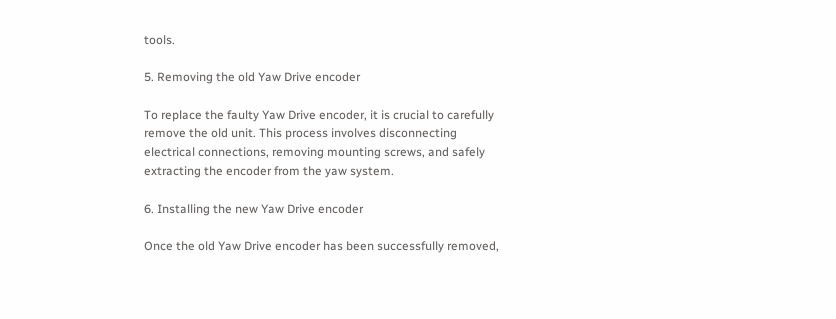tools.

5. Removing the old Yaw Drive encoder

To replace the faulty Yaw Drive encoder, it is crucial to carefully remove the old unit. This process involves disconnecting electrical connections, removing mounting screws, and safely extracting the encoder from the yaw system.

6. Installing the new Yaw Drive encoder

Once the old Yaw Drive encoder has been successfully removed,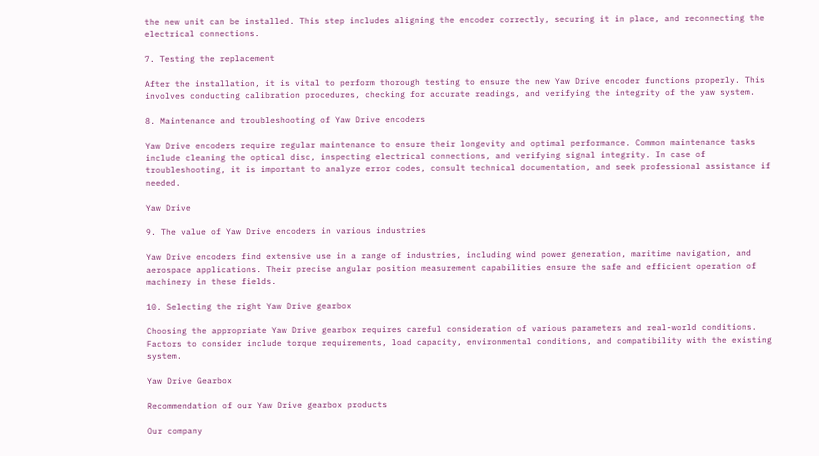the new unit can be installed. This step includes aligning the encoder correctly, securing it in place, and reconnecting the electrical connections.

7. Testing the replacement

After the installation, it is vital to perform thorough testing to ensure the new Yaw Drive encoder functions properly. This involves conducting calibration procedures, checking for accurate readings, and verifying the integrity of the yaw system.

8. Maintenance and troubleshooting of Yaw Drive encoders

Yaw Drive encoders require regular maintenance to ensure their longevity and optimal performance. Common maintenance tasks include cleaning the optical disc, inspecting electrical connections, and verifying signal integrity. In case of troubleshooting, it is important to analyze error codes, consult technical documentation, and seek professional assistance if needed.

Yaw Drive

9. The value of Yaw Drive encoders in various industries

Yaw Drive encoders find extensive use in a range of industries, including wind power generation, maritime navigation, and aerospace applications. Their precise angular position measurement capabilities ensure the safe and efficient operation of machinery in these fields.

10. Selecting the right Yaw Drive gearbox

Choosing the appropriate Yaw Drive gearbox requires careful consideration of various parameters and real-world conditions. Factors to consider include torque requirements, load capacity, environmental conditions, and compatibility with the existing system.

Yaw Drive Gearbox

Recommendation of our Yaw Drive gearbox products

Our company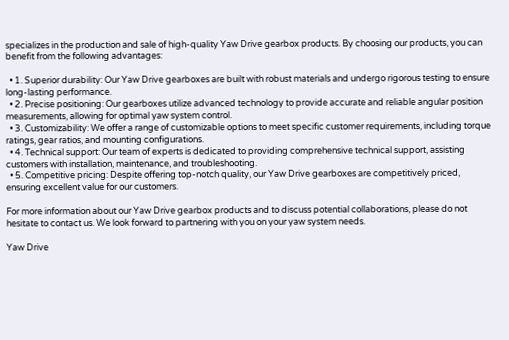specializes in the production and sale of high-quality Yaw Drive gearbox products. By choosing our products, you can benefit from the following advantages:

  • 1. Superior durability: Our Yaw Drive gearboxes are built with robust materials and undergo rigorous testing to ensure long-lasting performance.
  • 2. Precise positioning: Our gearboxes utilize advanced technology to provide accurate and reliable angular position measurements, allowing for optimal yaw system control.
  • 3. Customizability: We offer a range of customizable options to meet specific customer requirements, including torque ratings, gear ratios, and mounting configurations.
  • 4. Technical support: Our team of experts is dedicated to providing comprehensive technical support, assisting customers with installation, maintenance, and troubleshooting.
  • 5. Competitive pricing: Despite offering top-notch quality, our Yaw Drive gearboxes are competitively priced, ensuring excellent value for our customers.

For more information about our Yaw Drive gearbox products and to discuss potential collaborations, please do not hesitate to contact us. We look forward to partnering with you on your yaw system needs.

Yaw Drive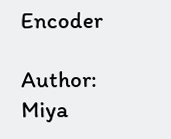Encoder

Author: Miya